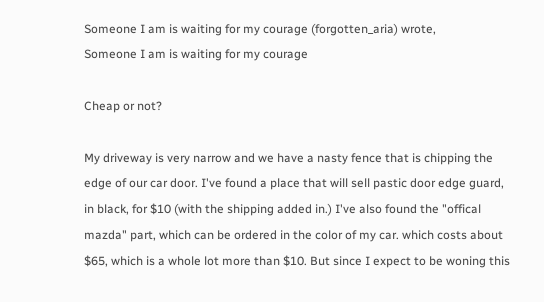Someone I am is waiting for my courage (forgotten_aria) wrote,
Someone I am is waiting for my courage

Cheap or not?

My driveway is very narrow and we have a nasty fence that is chipping the edge of our car door. I've found a place that will sell pastic door edge guard, in black, for $10 (with the shipping added in.) I've also found the "offical mazda" part, which can be ordered in the color of my car. which costs about $65, which is a whole lot more than $10. But since I expect to be woning this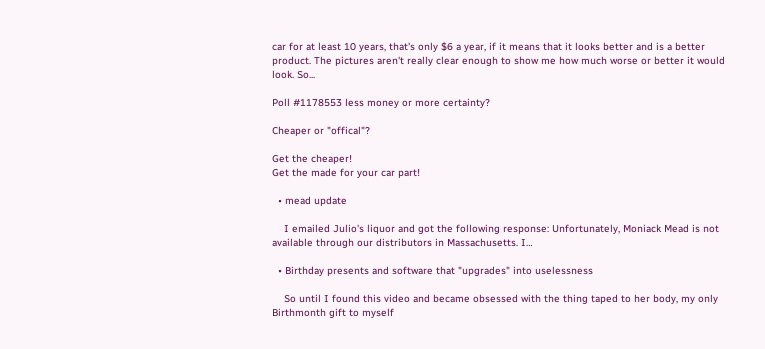car for at least 10 years, that's only $6 a year, if it means that it looks better and is a better product. The pictures aren't really clear enough to show me how much worse or better it would look. So...

Poll #1178553 less money or more certainty?

Cheaper or "offical"?

Get the cheaper!
Get the made for your car part!

  • mead update

    I emailed Julio's liquor and got the following response: Unfortunately, Moniack Mead is not available through our distributors in Massachusetts. I…

  • Birthday presents and software that "upgrades" into uselessness

    So until I found this video and became obsessed with the thing taped to her body, my only Birthmonth gift to myself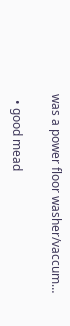was a power floor washer/vaccum…

  • good mead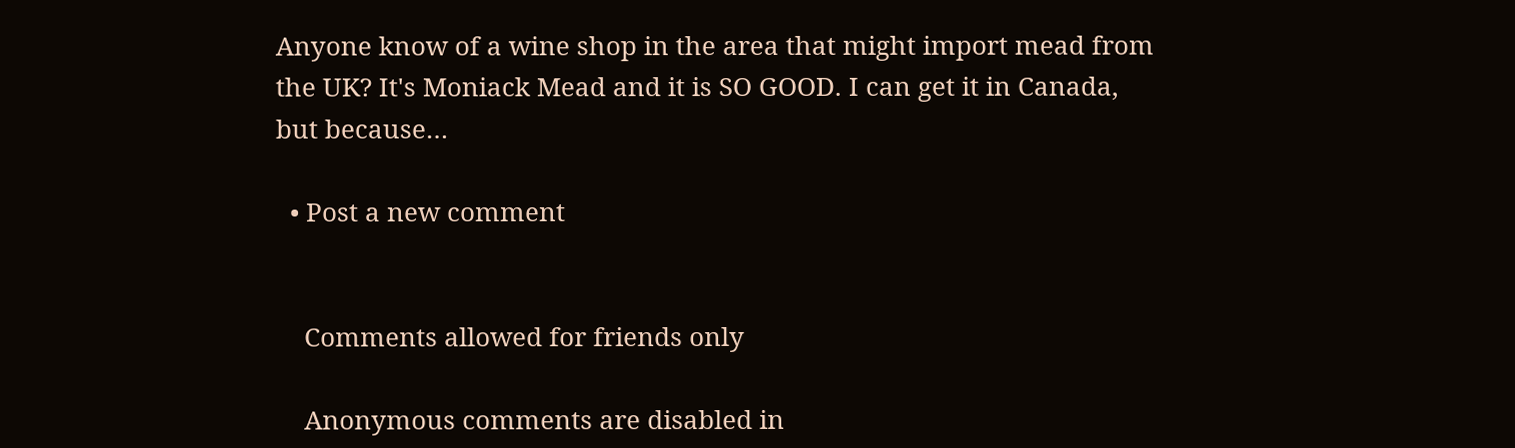Anyone know of a wine shop in the area that might import mead from the UK? It's Moniack Mead and it is SO GOOD. I can get it in Canada, but because…

  • Post a new comment


    Comments allowed for friends only

    Anonymous comments are disabled in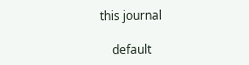this journal

    default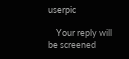userpic

    Your reply will be screened